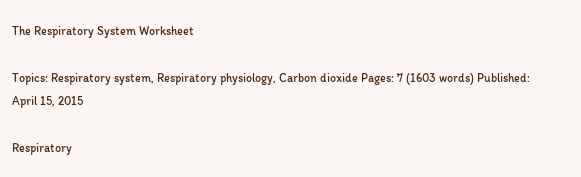The Respiratory System Worksheet

Topics: Respiratory system, Respiratory physiology, Carbon dioxide Pages: 7 (1603 words) Published: April 15, 2015

Respiratory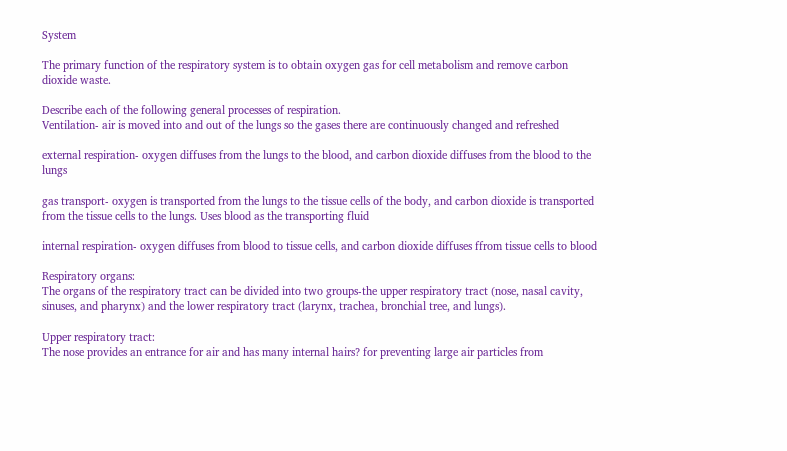System

The primary function of the respiratory system is to obtain oxygen gas for cell metabolism and remove carbon dioxide waste.

Describe each of the following general processes of respiration.
Ventilation- air is moved into and out of the lungs so the gases there are continuously changed and refreshed

external respiration- oxygen diffuses from the lungs to the blood, and carbon dioxide diffuses from the blood to the lungs

gas transport- oxygen is transported from the lungs to the tissue cells of the body, and carbon dioxide is transported from the tissue cells to the lungs. Uses blood as the transporting fluid

internal respiration- oxygen diffuses from blood to tissue cells, and carbon dioxide diffuses ffrom tissue cells to blood

Respiratory organs:
The organs of the respiratory tract can be divided into two groups-the upper respiratory tract (nose, nasal cavity, sinuses, and pharynx) and the lower respiratory tract (larynx, trachea, bronchial tree, and lungs).

Upper respiratory tract:
The nose provides an entrance for air and has many internal hairs? for preventing large air particles from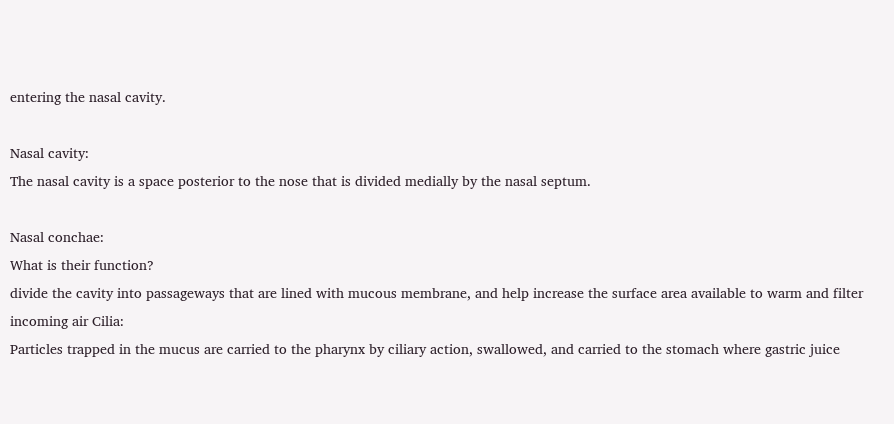entering the nasal cavity.

Nasal cavity:
The nasal cavity is a space posterior to the nose that is divided medially by the nasal septum.

Nasal conchae:
What is their function?
divide the cavity into passageways that are lined with mucous membrane, and help increase the surface area available to warm and filter incoming air Cilia:
Particles trapped in the mucus are carried to the pharynx by ciliary action, swallowed, and carried to the stomach where gastric juice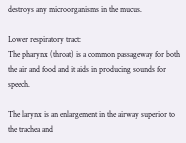destroys any microorganisms in the mucus.

Lower respiratory tract:
The pharynx (throat) is a common passageway for both the air and food and it aids in producing sounds for speech.

The larynx is an enlargement in the airway superior to the trachea and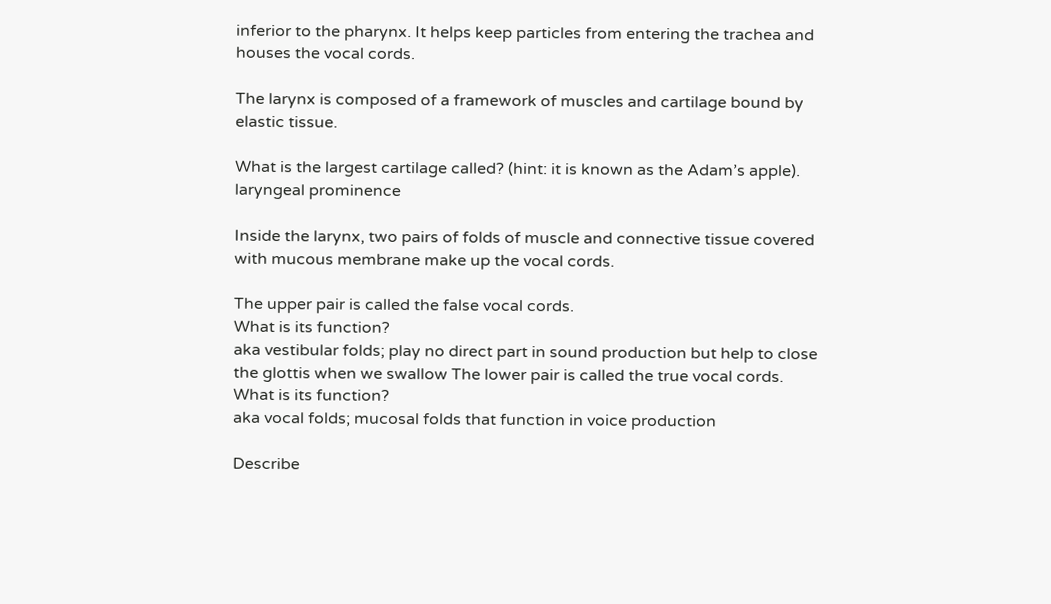inferior to the pharynx. It helps keep particles from entering the trachea and houses the vocal cords.

The larynx is composed of a framework of muscles and cartilage bound by elastic tissue.

What is the largest cartilage called? (hint: it is known as the Adam’s apple).
laryngeal prominence

Inside the larynx, two pairs of folds of muscle and connective tissue covered with mucous membrane make up the vocal cords.

The upper pair is called the false vocal cords.
What is its function?
aka vestibular folds; play no direct part in sound production but help to close the glottis when we swallow The lower pair is called the true vocal cords.
What is its function?
aka vocal folds; mucosal folds that function in voice production

Describe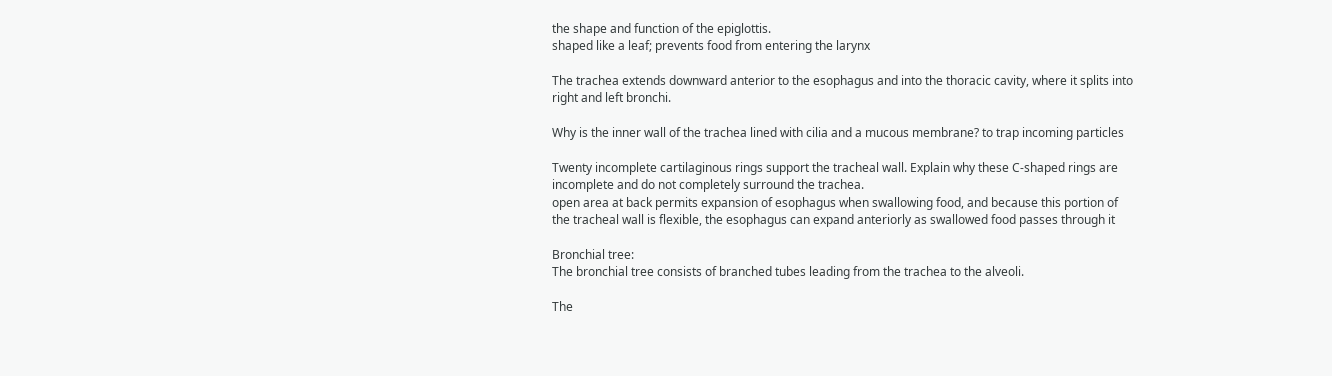the shape and function of the epiglottis.
shaped like a leaf; prevents food from entering the larynx

The trachea extends downward anterior to the esophagus and into the thoracic cavity, where it splits into right and left bronchi.

Why is the inner wall of the trachea lined with cilia and a mucous membrane? to trap incoming particles

Twenty incomplete cartilaginous rings support the tracheal wall. Explain why these C-shaped rings are incomplete and do not completely surround the trachea.
open area at back permits expansion of esophagus when swallowing food, and because this portion of the tracheal wall is flexible, the esophagus can expand anteriorly as swallowed food passes through it

Bronchial tree:
The bronchial tree consists of branched tubes leading from the trachea to the alveoli.

The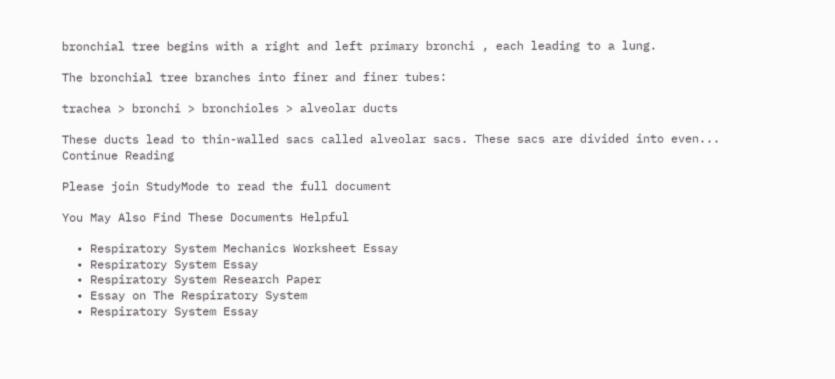bronchial tree begins with a right and left primary bronchi , each leading to a lung.

The bronchial tree branches into finer and finer tubes:

trachea > bronchi > bronchioles > alveolar ducts

These ducts lead to thin-walled sacs called alveolar sacs. These sacs are divided into even...
Continue Reading

Please join StudyMode to read the full document

You May Also Find These Documents Helpful

  • Respiratory System Mechanics Worksheet Essay
  • Respiratory System Essay
  • Respiratory System Research Paper
  • Essay on The Respiratory System
  • Respiratory System Essay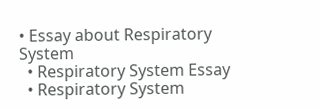• Essay about Respiratory System
  • Respiratory System Essay
  • Respiratory System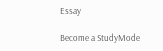Essay

Become a StudyMode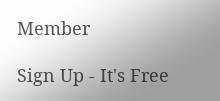Member

Sign Up - It's Free